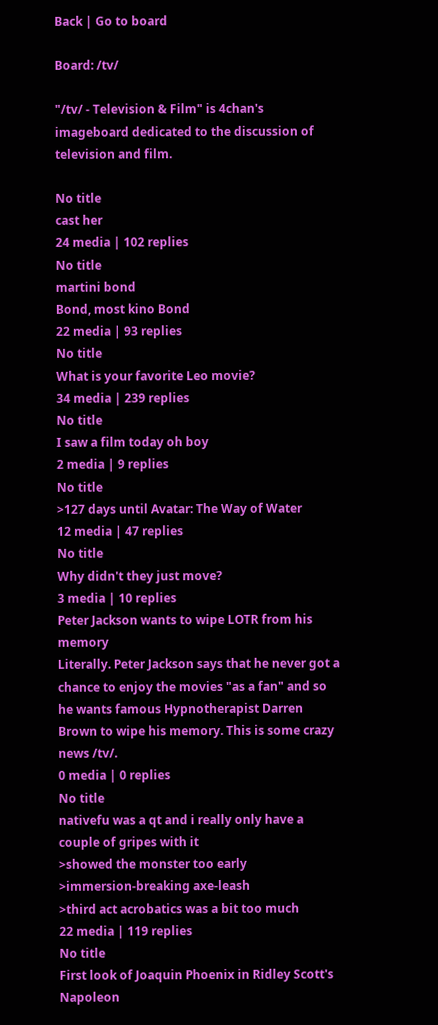Back | Go to board

Board: /tv/

"/tv/ - Television & Film" is 4chan's imageboard dedicated to the discussion of television and film.

No title
cast her
24 media | 102 replies
No title
martini bond
Bond, most kino Bond
22 media | 93 replies
No title
What is your favorite Leo movie?
34 media | 239 replies
No title
I saw a film today oh boy
2 media | 9 replies
No title
>127 days until Avatar: The Way of Water
12 media | 47 replies
No title
Why didn't they just move?
3 media | 10 replies
Peter Jackson wants to wipe LOTR from his memory
Literally. Peter Jackson says that he never got a chance to enjoy the movies "as a fan" and so he wants famous Hypnotherapist Darren Brown to wipe his memory. This is some crazy news /tv/.
0 media | 0 replies
No title
nativefu was a qt and i really only have a couple of gripes with it
>showed the monster too early
>immersion-breaking axe-leash
>third act acrobatics was a bit too much
22 media | 119 replies
No title
First look of Joaquin Phoenix in Ridley Scott's Napoleon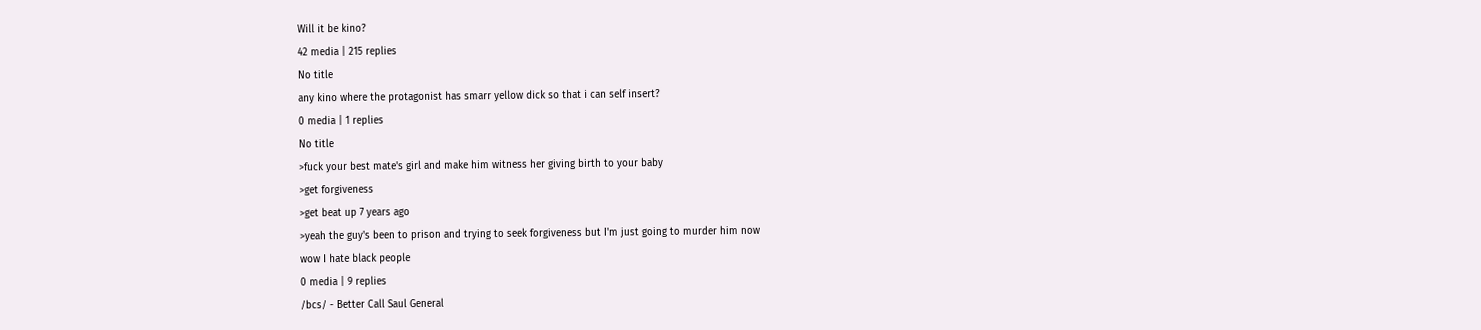Will it be kino?
42 media | 215 replies
No title
any kino where the protagonist has smarr yellow dick so that i can self insert?
0 media | 1 replies
No title
>fuck your best mate's girl and make him witness her giving birth to your baby
>get forgiveness
>get beat up 7 years ago
>yeah the guy's been to prison and trying to seek forgiveness but I'm just going to murder him now
wow I hate black people
0 media | 9 replies
/bcs/ - Better Call Saul General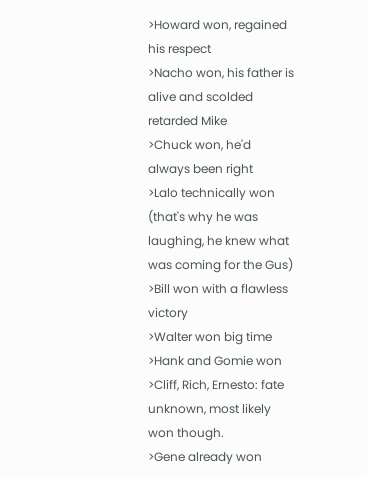>Howard won, regained his respect
>Nacho won, his father is alive and scolded retarded Mike
>Chuck won, he'd always been right
>Lalo technically won (that's why he was laughing, he knew what was coming for the Gus)
>Bill won with a flawless victory
>Walter won big time
>Hank and Gomie won
>Cliff, Rich, Ernesto: fate unknown, most likely won though.
>Gene already won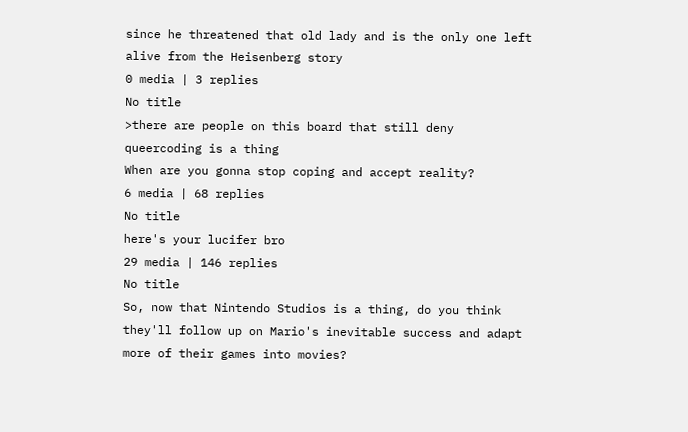since he threatened that old lady and is the only one left alive from the Heisenberg story
0 media | 3 replies
No title
>there are people on this board that still deny queercoding is a thing
When are you gonna stop coping and accept reality?
6 media | 68 replies
No title
here's your lucifer bro
29 media | 146 replies
No title
So, now that Nintendo Studios is a thing, do you think they'll follow up on Mario's inevitable success and adapt more of their games into movies?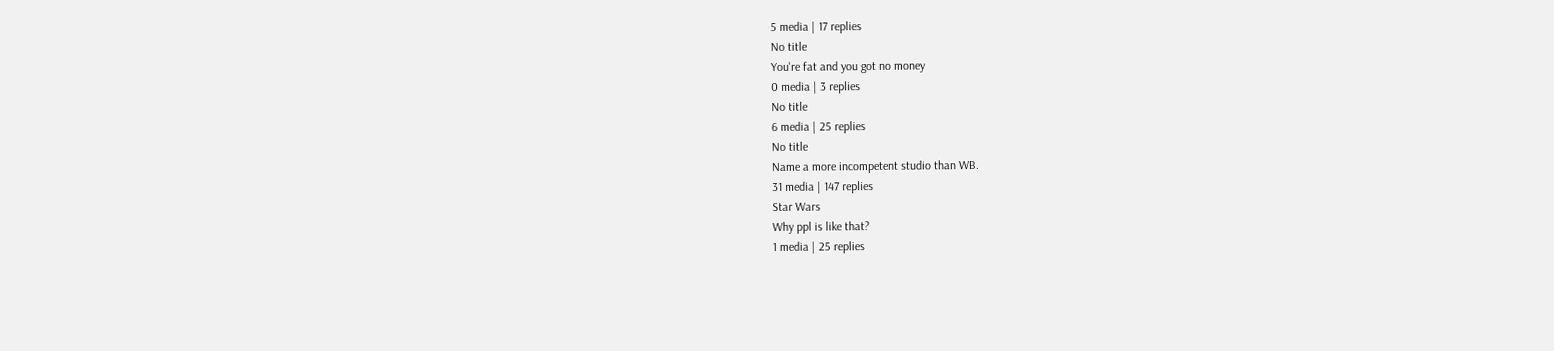5 media | 17 replies
No title
You're fat and you got no money
0 media | 3 replies
No title
6 media | 25 replies
No title
Name a more incompetent studio than WB.
31 media | 147 replies
Star Wars
Why ppl is like that?
1 media | 25 replies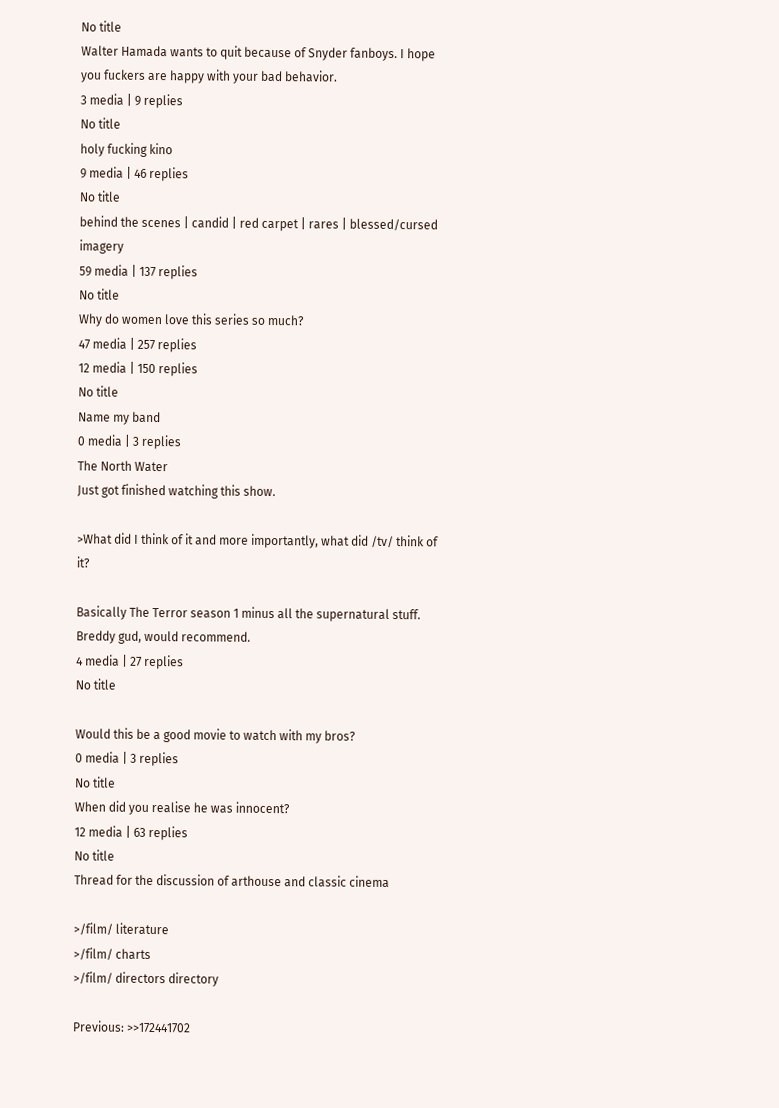No title
Walter Hamada wants to quit because of Snyder fanboys. I hope you fuckers are happy with your bad behavior.
3 media | 9 replies
No title
holy fucking kino
9 media | 46 replies
No title
behind the scenes | candid | red carpet | rares | blessed/cursed imagery
59 media | 137 replies
No title
Why do women love this series so much?
47 media | 257 replies
12 media | 150 replies
No title
Name my band
0 media | 3 replies
The North Water
Just got finished watching this show.

>What did I think of it and more importantly, what did /tv/ think of it?

Basically The Terror season 1 minus all the supernatural stuff. Breddy gud, would recommend.
4 media | 27 replies
No title

Would this be a good movie to watch with my bros?
0 media | 3 replies
No title
When did you realise he was innocent?
12 media | 63 replies
No title
Thread for the discussion of arthouse and classic cinema

>/film/ literature
>/film/ charts
>/film/ directors directory

Previous: >>172441702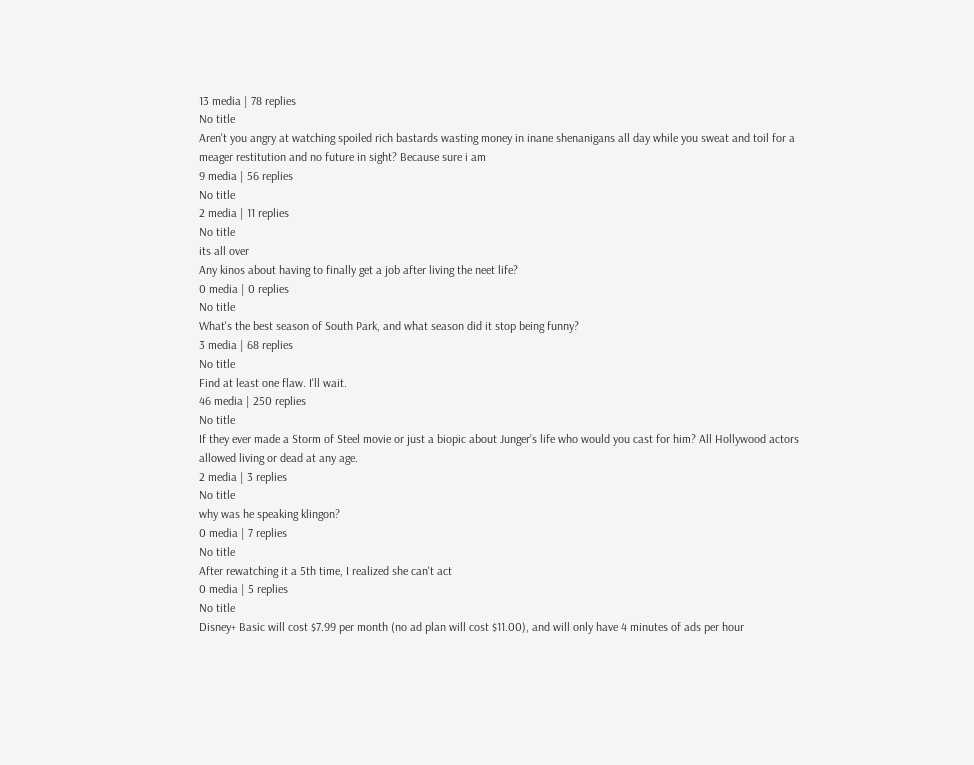13 media | 78 replies
No title
Aren't you angry at watching spoiled rich bastards wasting money in inane shenanigans all day while you sweat and toil for a meager restitution and no future in sight? Because sure i am
9 media | 56 replies
No title
2 media | 11 replies
No title
its all over
Any kinos about having to finally get a job after living the neet life?
0 media | 0 replies
No title
What's the best season of South Park, and what season did it stop being funny?
3 media | 68 replies
No title
Find at least one flaw. I'll wait.
46 media | 250 replies
No title
If they ever made a Storm of Steel movie or just a biopic about Junger’s life who would you cast for him? All Hollywood actors allowed living or dead at any age.
2 media | 3 replies
No title
why was he speaking klingon?
0 media | 7 replies
No title
After rewatching it a 5th time, I realized she can't act
0 media | 5 replies
No title
Disney+ Basic will cost $7.99 per month (no ad plan will cost $11.00), and will only have 4 minutes of ads per hour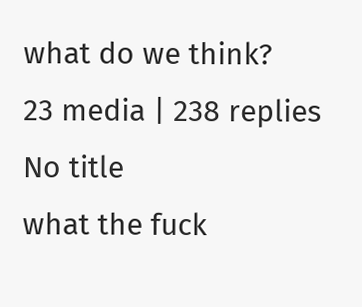what do we think?
23 media | 238 replies
No title
what the fuck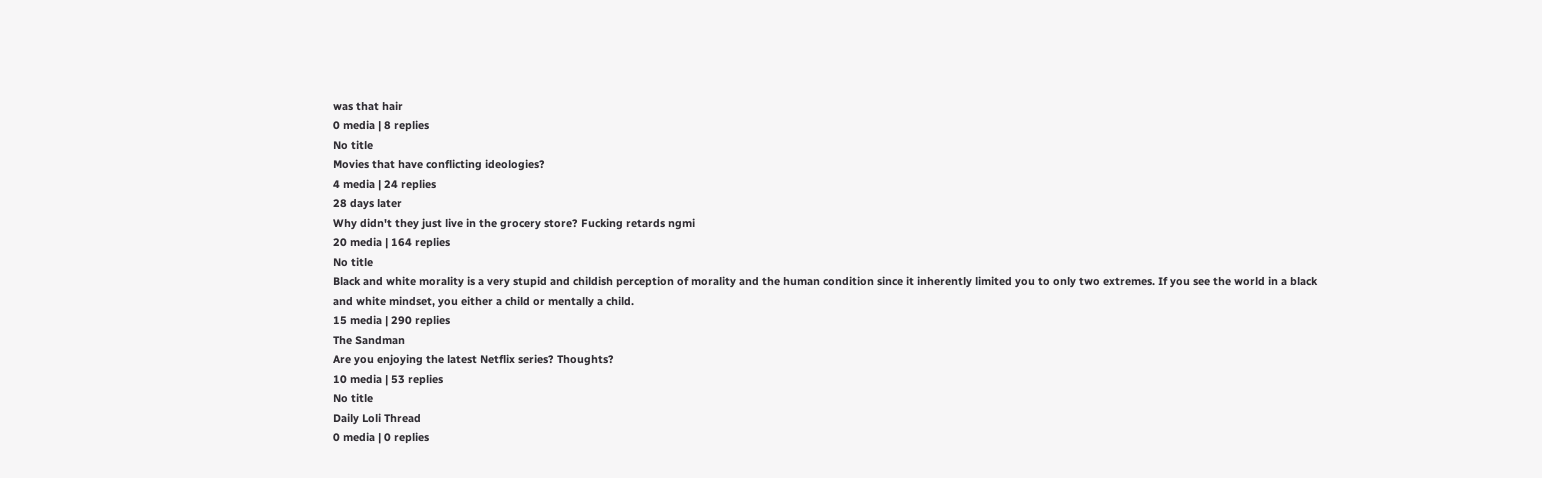was that hair
0 media | 8 replies
No title
Movies that have conflicting ideologies?
4 media | 24 replies
28 days later
Why didn't they just live in the grocery store? Fucking retards ngmi
20 media | 164 replies
No title
Black and white morality is a very stupid and childish perception of morality and the human condition since it inherently limited you to only two extremes. If you see the world in a black and white mindset, you either a child or mentally a child.
15 media | 290 replies
The Sandman
Are you enjoying the latest Netflix series? Thoughts?
10 media | 53 replies
No title
Daily Loli Thread
0 media | 0 replies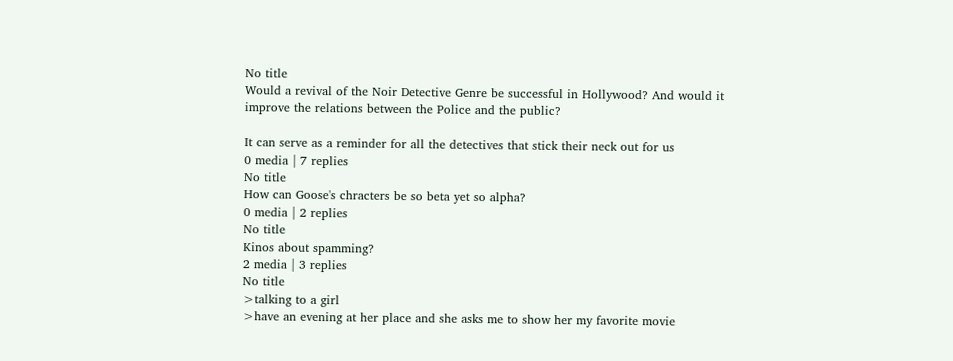No title
Would a revival of the Noir Detective Genre be successful in Hollywood? And would it improve the relations between the Police and the public?

It can serve as a reminder for all the detectives that stick their neck out for us
0 media | 7 replies
No title
How can Goose's chracters be so beta yet so alpha?
0 media | 2 replies
No title
Kinos about spamming?
2 media | 3 replies
No title
>talking to a girl
>have an evening at her place and she asks me to show her my favorite movie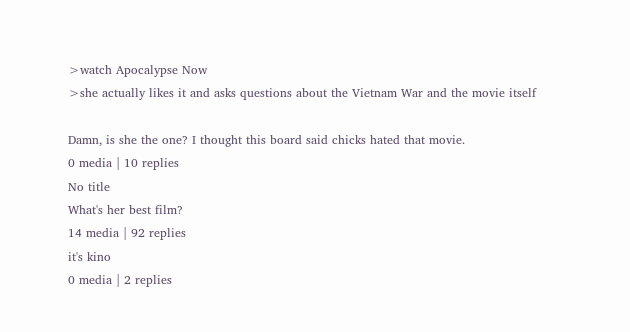>watch Apocalypse Now
>she actually likes it and asks questions about the Vietnam War and the movie itself

Damn, is she the one? I thought this board said chicks hated that movie.
0 media | 10 replies
No title
What's her best film?
14 media | 92 replies
it's kino
0 media | 2 replies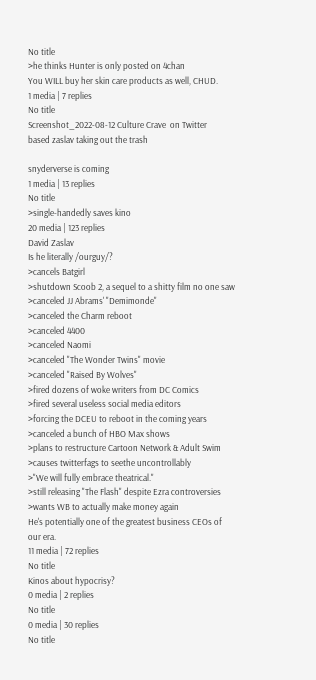No title
>he thinks Hunter is only posted on 4chan
You WILL buy her skin care products as well, CHUD.
1 media | 7 replies
No title
Screenshot_2022-08-12 Culture Crave  on Twitter
based zaslav taking out the trash

snyderverse is coming
1 media | 13 replies
No title
>single-handedly saves kino
20 media | 123 replies
David Zaslav
Is he literally /ourguy/?
>cancels Batgirl
>shutdown Scoob 2, a sequel to a shitty film no one saw
>canceled JJ Abrams' "Demimonde"
>canceled the Charm reboot
>canceled 4400
>canceled Naomi
>canceled "The Wonder Twins" movie
>canceled "Raised By Wolves"
>fired dozens of woke writers from DC Comics
>fired several useless social media editors
>forcing the DCEU to reboot in the coming years
>canceled a bunch of HBO Max shows
>plans to restructure Cartoon Network & Adult Swim
>causes twitterfags to seethe uncontrollably
>"We will fully embrace theatrical."
>still releasing "The Flash" despite Ezra controversies
>wants WB to actually make money again
He's potentially one of the greatest business CEOs of our era.
11 media | 72 replies
No title
Kinos about hypocrisy?
0 media | 2 replies
No title
0 media | 30 replies
No title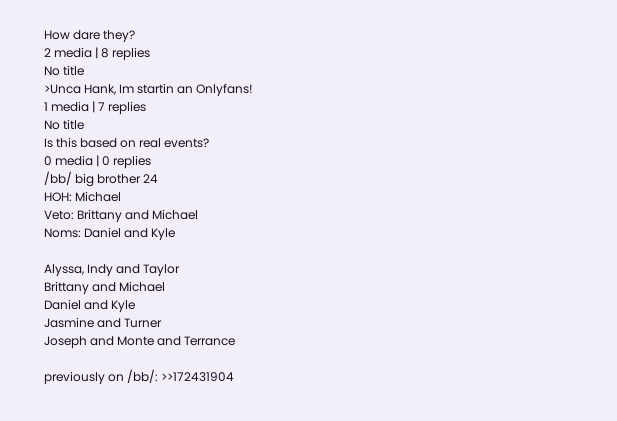How dare they?
2 media | 8 replies
No title
>Unca Hank, Im startin an Onlyfans!
1 media | 7 replies
No title
Is this based on real events?
0 media | 0 replies
/bb/ big brother 24
HOH: Michael
Veto: Brittany and Michael
Noms: Daniel and Kyle

Alyssa, Indy and Taylor
Brittany and Michael
Daniel and Kyle
Jasmine and Turner
Joseph and Monte and Terrance

previously on /bb/: >>172431904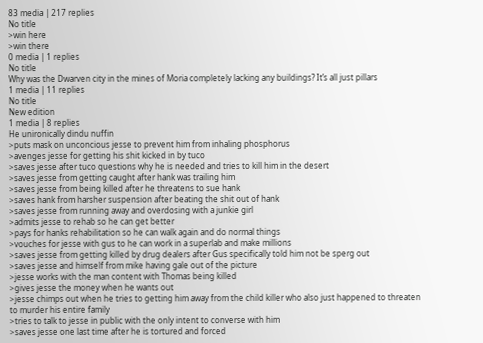83 media | 217 replies
No title
>win here
>win there
0 media | 1 replies
No title
Why was the Dwarven city in the mines of Moria completely lacking any buildings? It’s all just pillars
1 media | 11 replies
No title
New edition
1 media | 8 replies
He unironically dindu nuffin
>puts mask on unconcious jesse to prevent him from inhaling phosphorus
>avenges jesse for getting his shit kicked in by tuco
>saves jesse after tuco questions why he is needed and tries to kill him in the desert
>saves jesse from getting caught after hank was trailing him
>saves jesse from being killed after he threatens to sue hank
>saves hank from harsher suspension after beating the shit out of hank
>saves jesse from running away and overdosing with a junkie girl
>admits jesse to rehab so he can get better
>pays for hanks rehabilitation so he can walk again and do normal things
>vouches for jesse with gus to he can work in a superlab and make millions
>saves jesse from getting killed by drug dealers after Gus specifically told him not be sperg out
>saves jesse and himself from mike having gale out of the picture
>jesse works with the man content with Thomas being killed
>gives jesse the money when he wants out
>jesse chimps out when he tries to getting him away from the child killer who also just happened to threaten to murder his entire family
>tries to talk to jesse in public with the only intent to converse with him
>saves jesse one last time after he is tortured and forced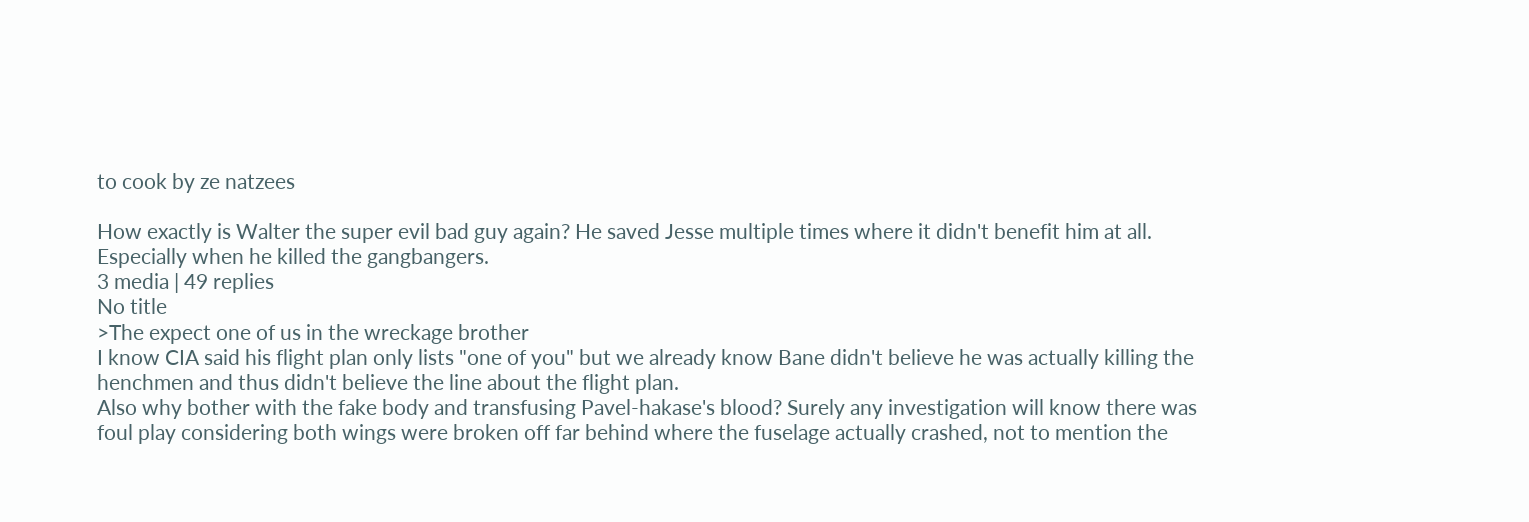to cook by ze natzees

How exactly is Walter the super evil bad guy again? He saved Jesse multiple times where it didn't benefit him at all. Especially when he killed the gangbangers.
3 media | 49 replies
No title
>The expect one of us in the wreckage brother
I know CIA said his flight plan only lists "one of you" but we already know Bane didn't believe he was actually killing the henchmen and thus didn't believe the line about the flight plan.
Also why bother with the fake body and transfusing Pavel-hakase's blood? Surely any investigation will know there was foul play considering both wings were broken off far behind where the fuselage actually crashed, not to mention the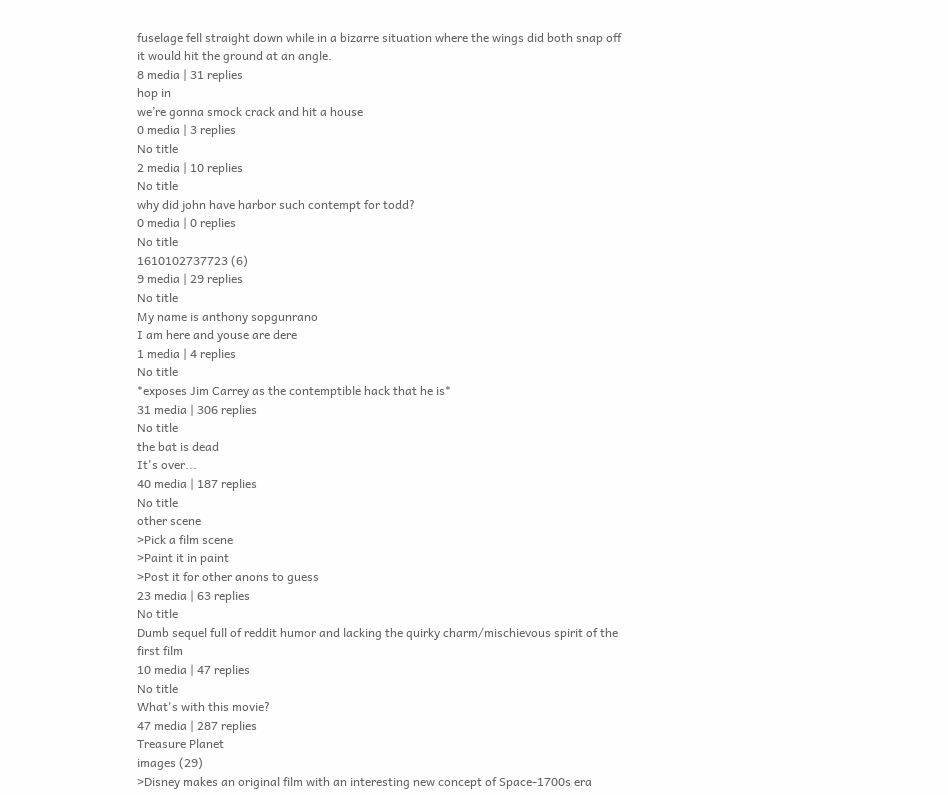fuselage fell straight down while in a bizarre situation where the wings did both snap off it would hit the ground at an angle.
8 media | 31 replies
hop in
we’re gonna smock crack and hit a house
0 media | 3 replies
No title
2 media | 10 replies
No title
why did john have harbor such contempt for todd?
0 media | 0 replies
No title
1610102737723 (6)
9 media | 29 replies
No title
My name is anthony sopgunrano
I am here and youse are dere
1 media | 4 replies
No title
*exposes Jim Carrey as the contemptible hack that he is*
31 media | 306 replies
No title
the bat is dead
It's over...
40 media | 187 replies
No title
other scene
>Pick a film scene
>Paint it in paint
>Post it for other anons to guess
23 media | 63 replies
No title
Dumb sequel full of reddit humor and lacking the quirky charm/mischievous spirit of the first film
10 media | 47 replies
No title
What's with this movie?
47 media | 287 replies
Treasure Planet
images (29)
>Disney makes an original film with an interesting new concept of Space-1700s era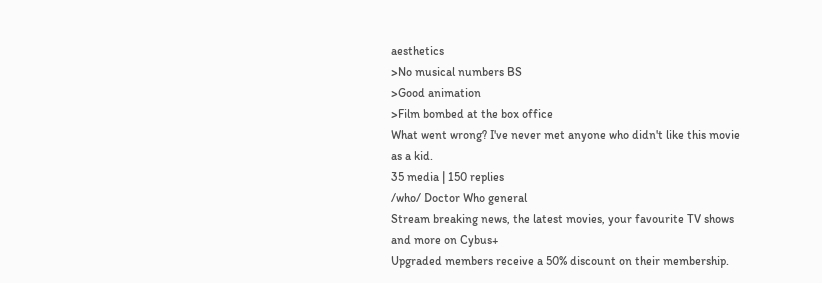aesthetics
>No musical numbers BS
>Good animation
>Film bombed at the box office
What went wrong? I've never met anyone who didn't like this movie as a kid.
35 media | 150 replies
/who/ Doctor Who general
Stream breaking news, the latest movies, your favourite TV shows and more on Cybus+
Upgraded members receive a 50% discount on their membership.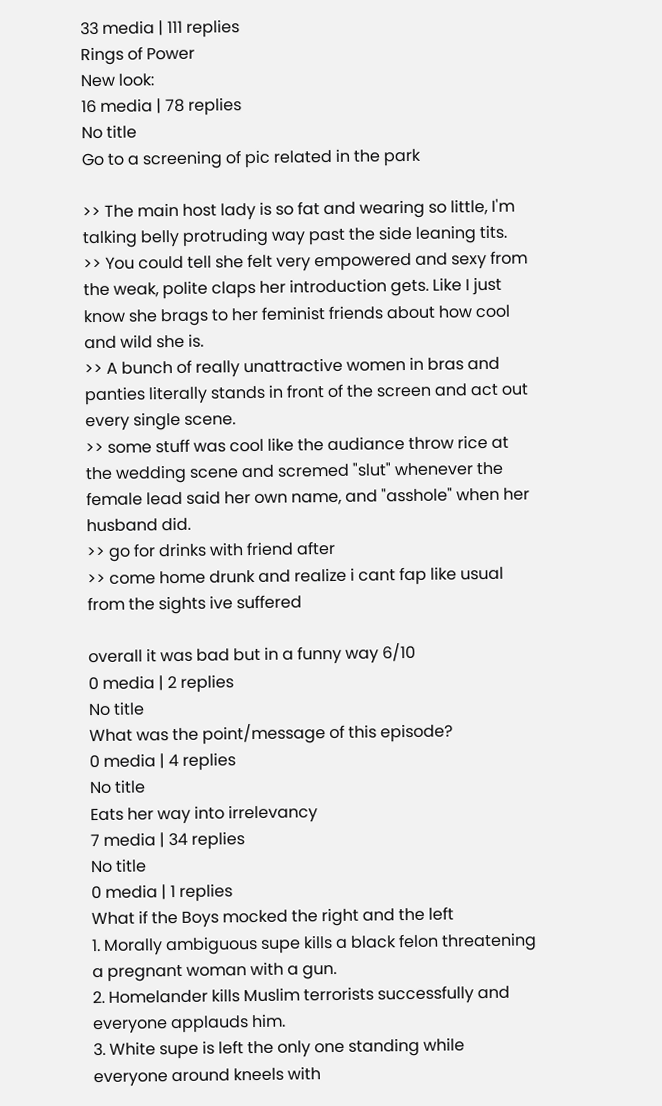33 media | 111 replies
Rings of Power
New look:
16 media | 78 replies
No title
Go to a screening of pic related in the park

>> The main host lady is so fat and wearing so little, I'm talking belly protruding way past the side leaning tits.
>> You could tell she felt very empowered and sexy from the weak, polite claps her introduction gets. Like I just know she brags to her feminist friends about how cool and wild she is.
>> A bunch of really unattractive women in bras and panties literally stands in front of the screen and act out every single scene.
>> some stuff was cool like the audiance throw rice at the wedding scene and scremed "slut" whenever the female lead said her own name, and "asshole" when her husband did.
>> go for drinks with friend after
>> come home drunk and realize i cant fap like usual from the sights ive suffered

overall it was bad but in a funny way 6/10
0 media | 2 replies
No title
What was the point/message of this episode?
0 media | 4 replies
No title
Eats her way into irrelevancy
7 media | 34 replies
No title
0 media | 1 replies
What if the Boys mocked the right and the left
1. Morally ambiguous supe kills a black felon threatening a pregnant woman with a gun.
2. Homelander kills Muslim terrorists successfully and everyone applauds him.
3. White supe is left the only one standing while everyone around kneels with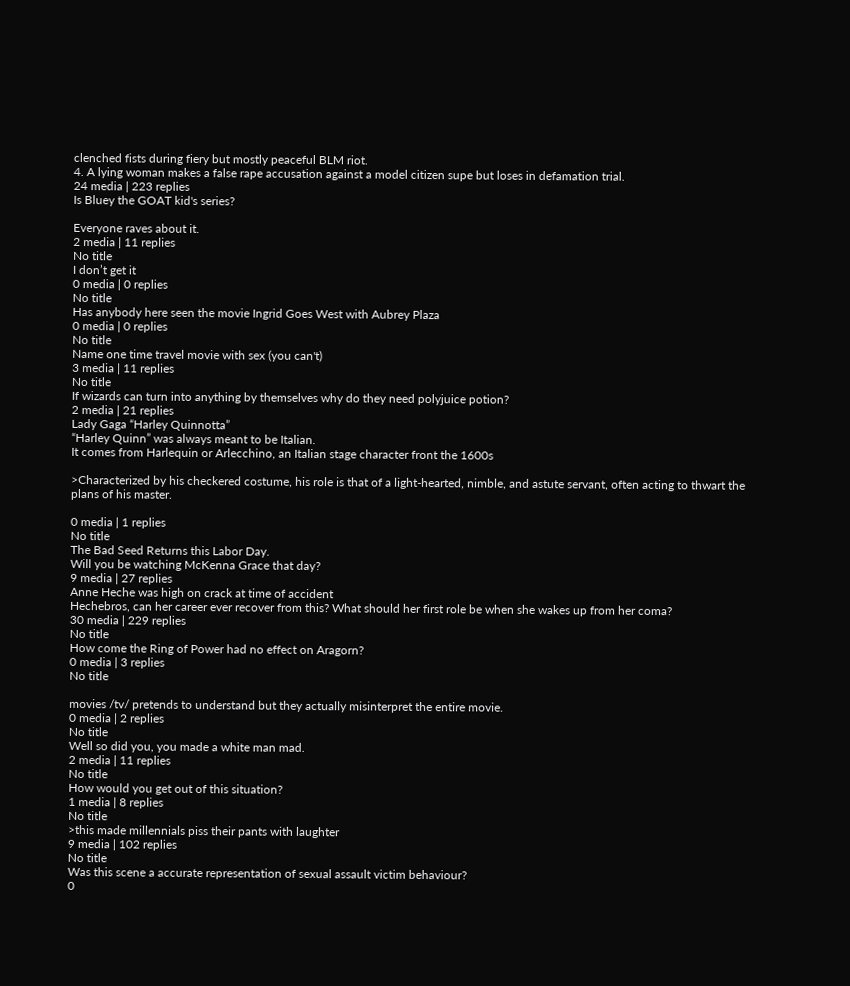clenched fists during fiery but mostly peaceful BLM riot.
4. A lying woman makes a false rape accusation against a model citizen supe but loses in defamation trial.
24 media | 223 replies
Is Bluey the GOAT kid's series?

Everyone raves about it.
2 media | 11 replies
No title
I don’t get it
0 media | 0 replies
No title
Has anybody here seen the movie Ingrid Goes West with Aubrey Plaza
0 media | 0 replies
No title
Name one time travel movie with sex (you can't)
3 media | 11 replies
No title
If wizards can turn into anything by themselves why do they need polyjuice potion?
2 media | 21 replies
Lady Gaga “Harley Quinnotta”
“Harley Quinn” was always meant to be Italian.
It comes from Harlequin or Arlecchino, an Italian stage character front the 1600s

>Characterized by his checkered costume, his role is that of a light-hearted, nimble, and astute servant, often acting to thwart the plans of his master.

0 media | 1 replies
No title
The Bad Seed Returns this Labor Day.
Will you be watching McKenna Grace that day?
9 media | 27 replies
Anne Heche was high on crack at time of accident
Hechebros, can her career ever recover from this? What should her first role be when she wakes up from her coma?
30 media | 229 replies
No title
How come the Ring of Power had no effect on Aragorn?
0 media | 3 replies
No title

movies /tv/ pretends to understand but they actually misinterpret the entire movie.
0 media | 2 replies
No title
Well so did you, you made a white man mad.
2 media | 11 replies
No title
How would you get out of this situation?
1 media | 8 replies
No title
>this made millennials piss their pants with laughter
9 media | 102 replies
No title
Was this scene a accurate representation of sexual assault victim behaviour?
0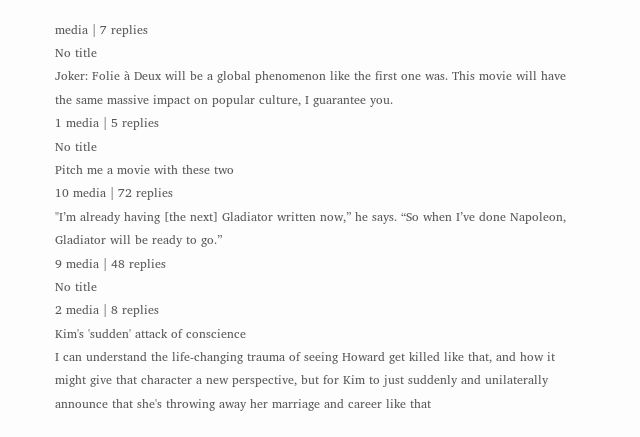media | 7 replies
No title
Joker: Folie à Deux will be a global phenomenon like the first one was. This movie will have the same massive impact on popular culture, I guarantee you.
1 media | 5 replies
No title
Pitch me a movie with these two
10 media | 72 replies
"I’m already having [the next] Gladiator written now,” he says. “So when I’ve done Napoleon, Gladiator will be ready to go.”
9 media | 48 replies
No title
2 media | 8 replies
Kim's 'sudden' attack of conscience
I can understand the life-changing trauma of seeing Howard get killed like that, and how it might give that character a new perspective, but for Kim to just suddenly and unilaterally announce that she's throwing away her marriage and career like that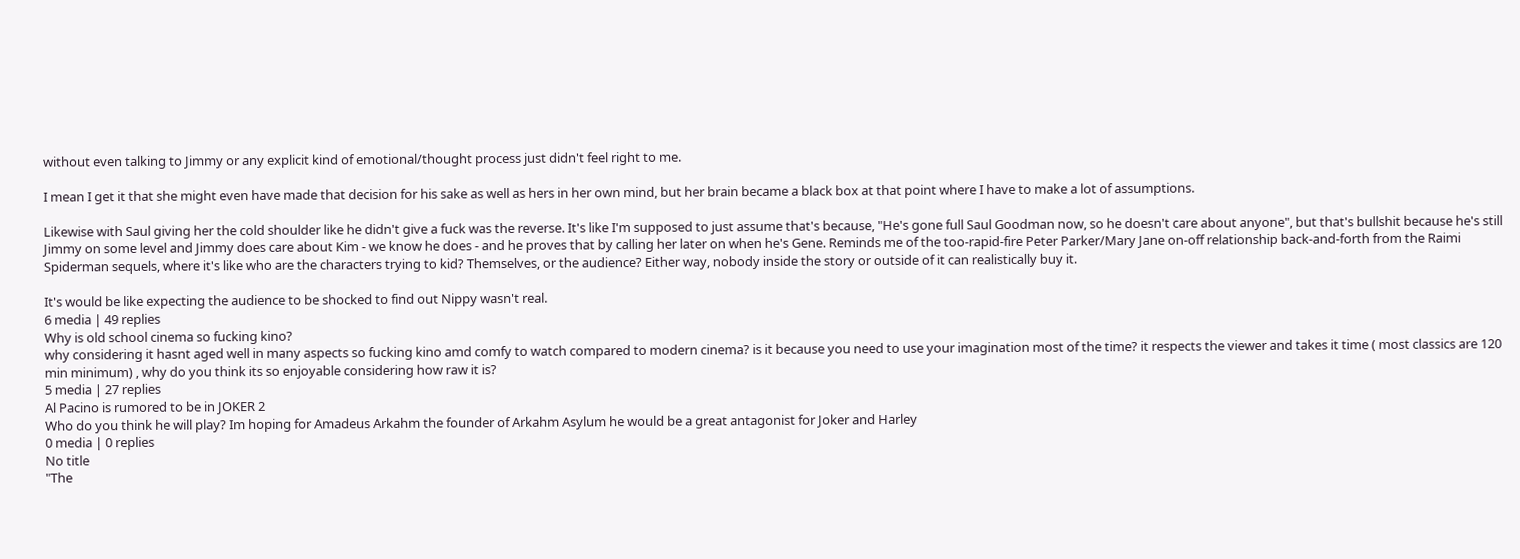without even talking to Jimmy or any explicit kind of emotional/thought process just didn't feel right to me.

I mean I get it that she might even have made that decision for his sake as well as hers in her own mind, but her brain became a black box at that point where I have to make a lot of assumptions.

Likewise with Saul giving her the cold shoulder like he didn't give a fuck was the reverse. It's like I'm supposed to just assume that's because, "He's gone full Saul Goodman now, so he doesn't care about anyone", but that's bullshit because he's still Jimmy on some level and Jimmy does care about Kim - we know he does - and he proves that by calling her later on when he's Gene. Reminds me of the too-rapid-fire Peter Parker/Mary Jane on-off relationship back-and-forth from the Raimi Spiderman sequels, where it's like who are the characters trying to kid? Themselves, or the audience? Either way, nobody inside the story or outside of it can realistically buy it.

It's would be like expecting the audience to be shocked to find out Nippy wasn't real.
6 media | 49 replies
Why is old school cinema so fucking kino?
why considering it hasnt aged well in many aspects so fucking kino amd comfy to watch compared to modern cinema? is it because you need to use your imagination most of the time? it respects the viewer and takes it time ( most classics are 120 min minimum) , why do you think its so enjoyable considering how raw it is?
5 media | 27 replies
Al Pacino is rumored to be in JOKER 2
Who do you think he will play? Im hoping for Amadeus Arkahm the founder of Arkahm Asylum he would be a great antagonist for Joker and Harley
0 media | 0 replies
No title
"The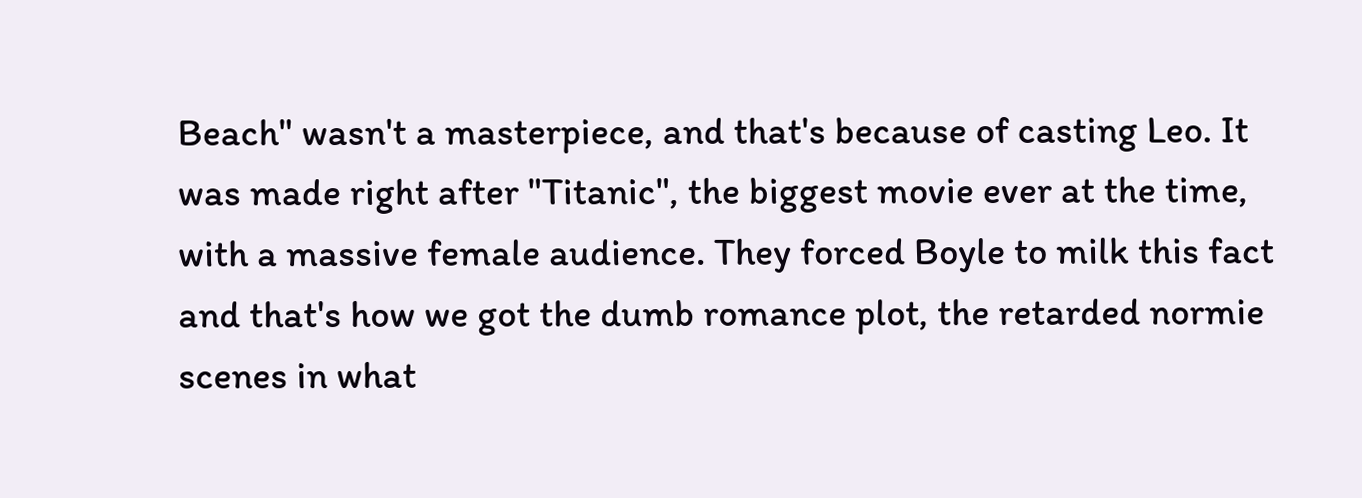Beach" wasn't a masterpiece, and that's because of casting Leo. It was made right after "Titanic", the biggest movie ever at the time, with a massive female audience. They forced Boyle to milk this fact and that's how we got the dumb romance plot, the retarded normie scenes in what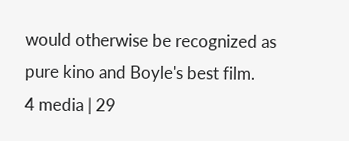would otherwise be recognized as pure kino and Boyle's best film.
4 media | 29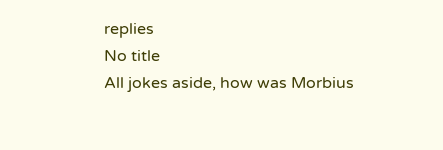replies
No title
All jokes aside, how was Morbius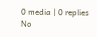0 media | 0 replies
No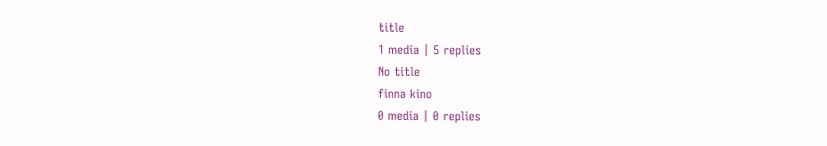title
1 media | 5 replies
No title
finna kino
0 media | 0 replies